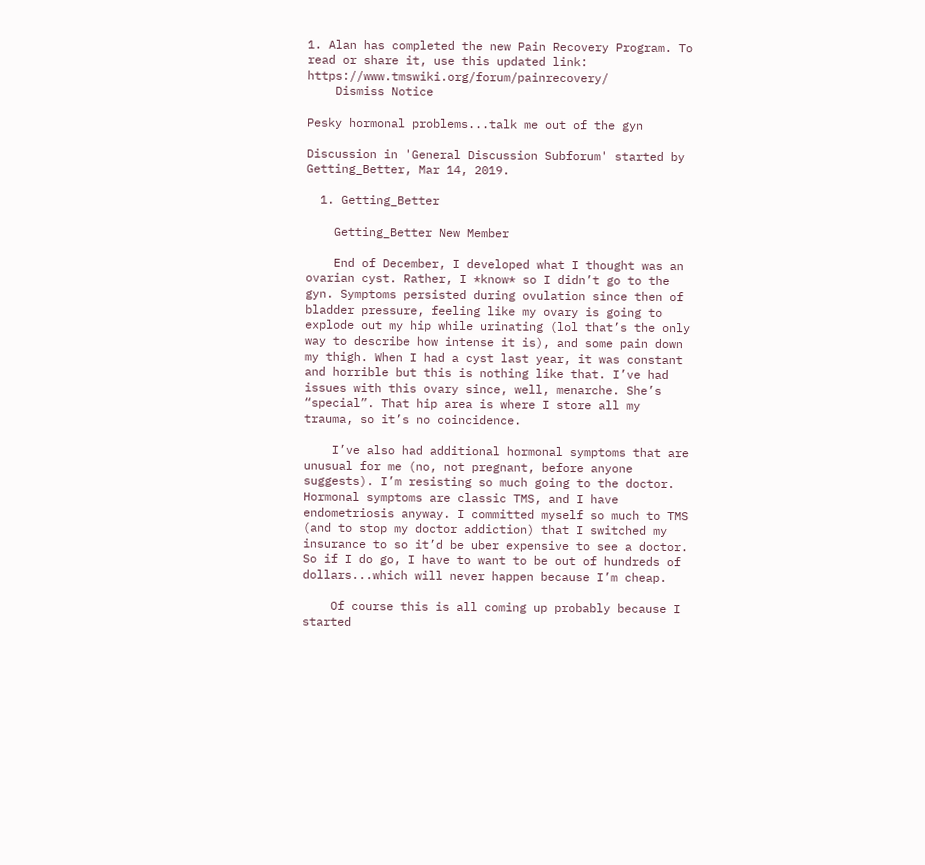1. Alan has completed the new Pain Recovery Program. To read or share it, use this updated link: https://www.tmswiki.org/forum/painrecovery/
    Dismiss Notice

Pesky hormonal problems...talk me out of the gyn

Discussion in 'General Discussion Subforum' started by Getting_Better, Mar 14, 2019.

  1. Getting_Better

    Getting_Better New Member

    End of December, I developed what I thought was an ovarian cyst. Rather, I *know* so I didn’t go to the gyn. Symptoms persisted during ovulation since then of bladder pressure, feeling like my ovary is going to explode out my hip while urinating (lol that’s the only way to describe how intense it is), and some pain down my thigh. When I had a cyst last year, it was constant and horrible but this is nothing like that. I’ve had issues with this ovary since, well, menarche. She’s “special”. That hip area is where I store all my trauma, so it’s no coincidence.

    I’ve also had additional hormonal symptoms that are unusual for me (no, not pregnant, before anyone suggests). I’m resisting so much going to the doctor. Hormonal symptoms are classic TMS, and I have endometriosis anyway. I committed myself so much to TMS (and to stop my doctor addiction) that I switched my insurance to so it’d be uber expensive to see a doctor. So if I do go, I have to want to be out of hundreds of dollars...which will never happen because I’m cheap.

    Of course this is all coming up probably because I started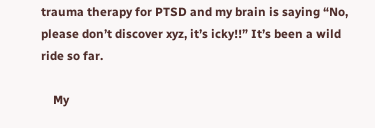trauma therapy for PTSD and my brain is saying “No, please don’t discover xyz, it’s icky!!” It’s been a wild ride so far.

    My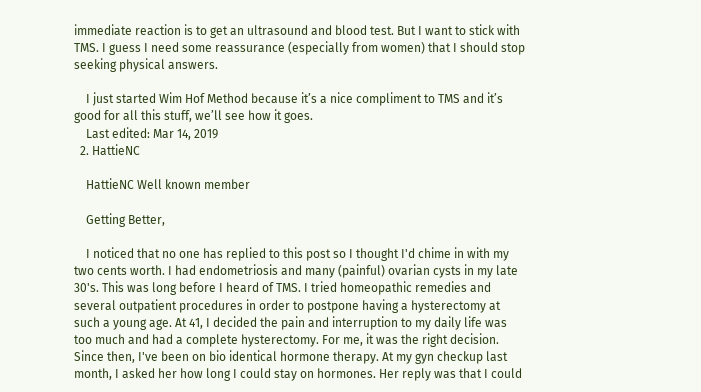immediate reaction is to get an ultrasound and blood test. But I want to stick with TMS. I guess I need some reassurance (especially from women) that I should stop seeking physical answers.

    I just started Wim Hof Method because it’s a nice compliment to TMS and it’s good for all this stuff, we’ll see how it goes.
    Last edited: Mar 14, 2019
  2. HattieNC

    HattieNC Well known member

    Getting Better,

    I noticed that no one has replied to this post so I thought I'd chime in with my two cents worth. I had endometriosis and many (painful) ovarian cysts in my late 30's. This was long before I heard of TMS. I tried homeopathic remedies and several outpatient procedures in order to postpone having a hysterectomy at such a young age. At 41, I decided the pain and interruption to my daily life was too much and had a complete hysterectomy. For me, it was the right decision. Since then, I've been on bio identical hormone therapy. At my gyn checkup last month, I asked her how long I could stay on hormones. Her reply was that I could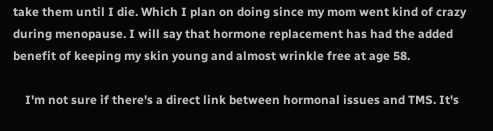take them until I die. Which I plan on doing since my mom went kind of crazy during menopause. I will say that hormone replacement has had the added benefit of keeping my skin young and almost wrinkle free at age 58.

    I'm not sure if there's a direct link between hormonal issues and TMS. It's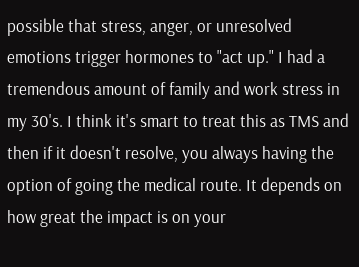possible that stress, anger, or unresolved emotions trigger hormones to "act up." I had a tremendous amount of family and work stress in my 30's. I think it's smart to treat this as TMS and then if it doesn't resolve, you always having the option of going the medical route. It depends on how great the impact is on your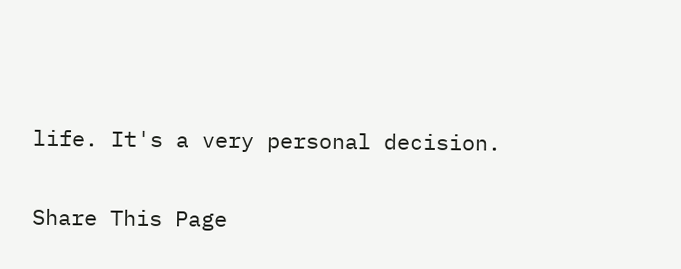life. It's a very personal decision.

Share This Page